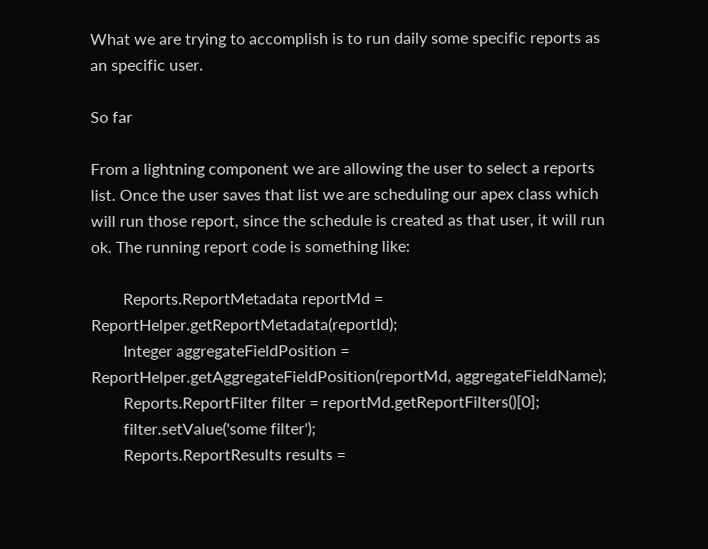What we are trying to accomplish is to run daily some specific reports as an specific user.

So far

From a lightning component we are allowing the user to select a reports list. Once the user saves that list we are scheduling our apex class which will run those report, since the schedule is created as that user, it will run ok. The running report code is something like:

        Reports.ReportMetadata reportMd = ReportHelper.getReportMetadata(reportId);
        Integer aggregateFieldPosition = ReportHelper.getAggregateFieldPosition(reportMd, aggregateFieldName);
        Reports.ReportFilter filter = reportMd.getReportFilters()[0];
        filter.setValue('some filter');
        Reports.ReportResults results =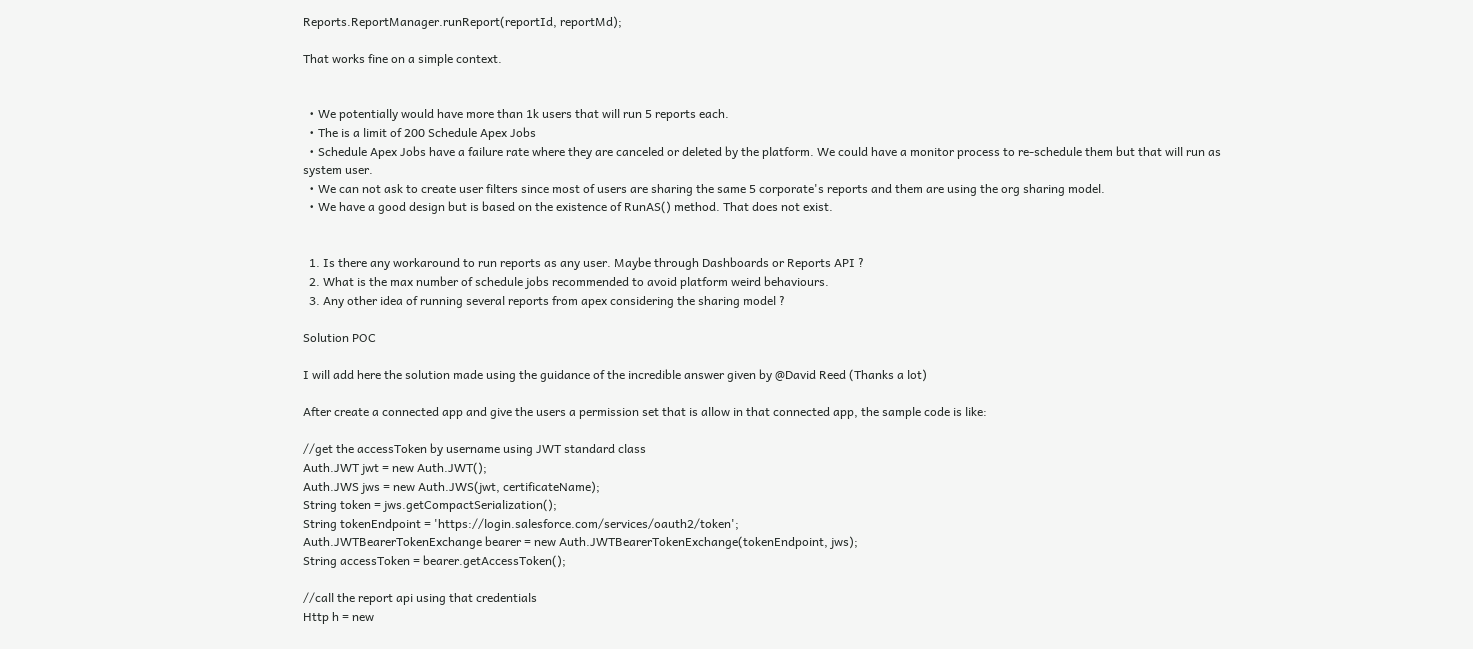Reports.ReportManager.runReport(reportId, reportMd);

That works fine on a simple context.


  • We potentially would have more than 1k users that will run 5 reports each.
  • The is a limit of 200 Schedule Apex Jobs
  • Schedule Apex Jobs have a failure rate where they are canceled or deleted by the platform. We could have a monitor process to re-schedule them but that will run as system user.
  • We can not ask to create user filters since most of users are sharing the same 5 corporate's reports and them are using the org sharing model.
  • We have a good design but is based on the existence of RunAS() method. That does not exist.


  1. Is there any workaround to run reports as any user. Maybe through Dashboards or Reports API ?
  2. What is the max number of schedule jobs recommended to avoid platform weird behaviours.
  3. Any other idea of running several reports from apex considering the sharing model ?

Solution POC

I will add here the solution made using the guidance of the incredible answer given by @David Reed (Thanks a lot)

After create a connected app and give the users a permission set that is allow in that connected app, the sample code is like:

//get the accessToken by username using JWT standard class
Auth.JWT jwt = new Auth.JWT();
Auth.JWS jws = new Auth.JWS(jwt, certificateName);
String token = jws.getCompactSerialization();
String tokenEndpoint = 'https://login.salesforce.com/services/oauth2/token';
Auth.JWTBearerTokenExchange bearer = new Auth.JWTBearerTokenExchange(tokenEndpoint, jws);
String accessToken = bearer.getAccessToken();

//call the report api using that credentials
Http h = new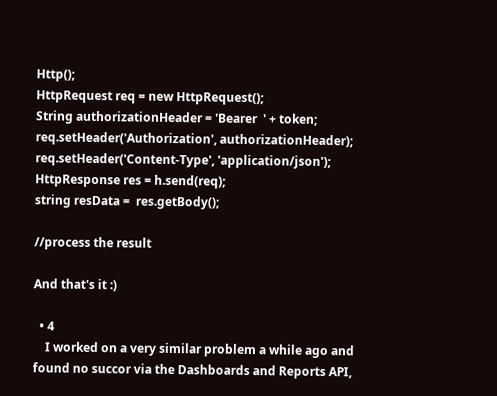Http();
HttpRequest req = new HttpRequest();
String authorizationHeader = 'Bearer  ' + token;
req.setHeader('Authorization', authorizationHeader);
req.setHeader('Content-Type', 'application/json');
HttpResponse res = h.send(req);
string resData =  res.getBody();

//process the result

And that's it :)

  • 4
    I worked on a very similar problem a while ago and found no succor via the Dashboards and Reports API,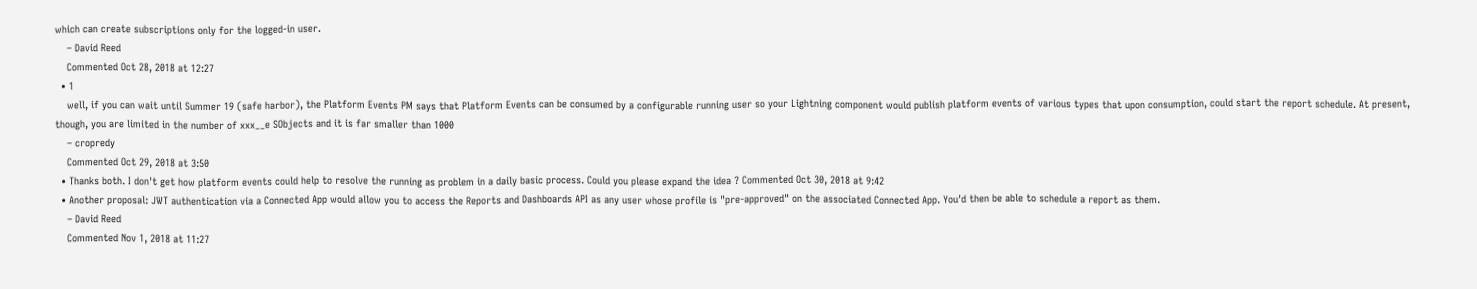which can create subscriptions only for the logged-in user.
    – David Reed
    Commented Oct 28, 2018 at 12:27
  • 1
    well, if you can wait until Summer 19 (safe harbor), the Platform Events PM says that Platform Events can be consumed by a configurable running user so your Lightning component would publish platform events of various types that upon consumption, could start the report schedule. At present, though, you are limited in the number of xxx__e SObjects and it is far smaller than 1000
    – cropredy
    Commented Oct 29, 2018 at 3:50
  • Thanks both. I don't get how platform events could help to resolve the running as problem in a daily basic process. Could you please expand the idea ? Commented Oct 30, 2018 at 9:42
  • Another proposal: JWT authentication via a Connected App would allow you to access the Reports and Dashboards API as any user whose profile is "pre-approved" on the associated Connected App. You'd then be able to schedule a report as them.
    – David Reed
    Commented Nov 1, 2018 at 11:27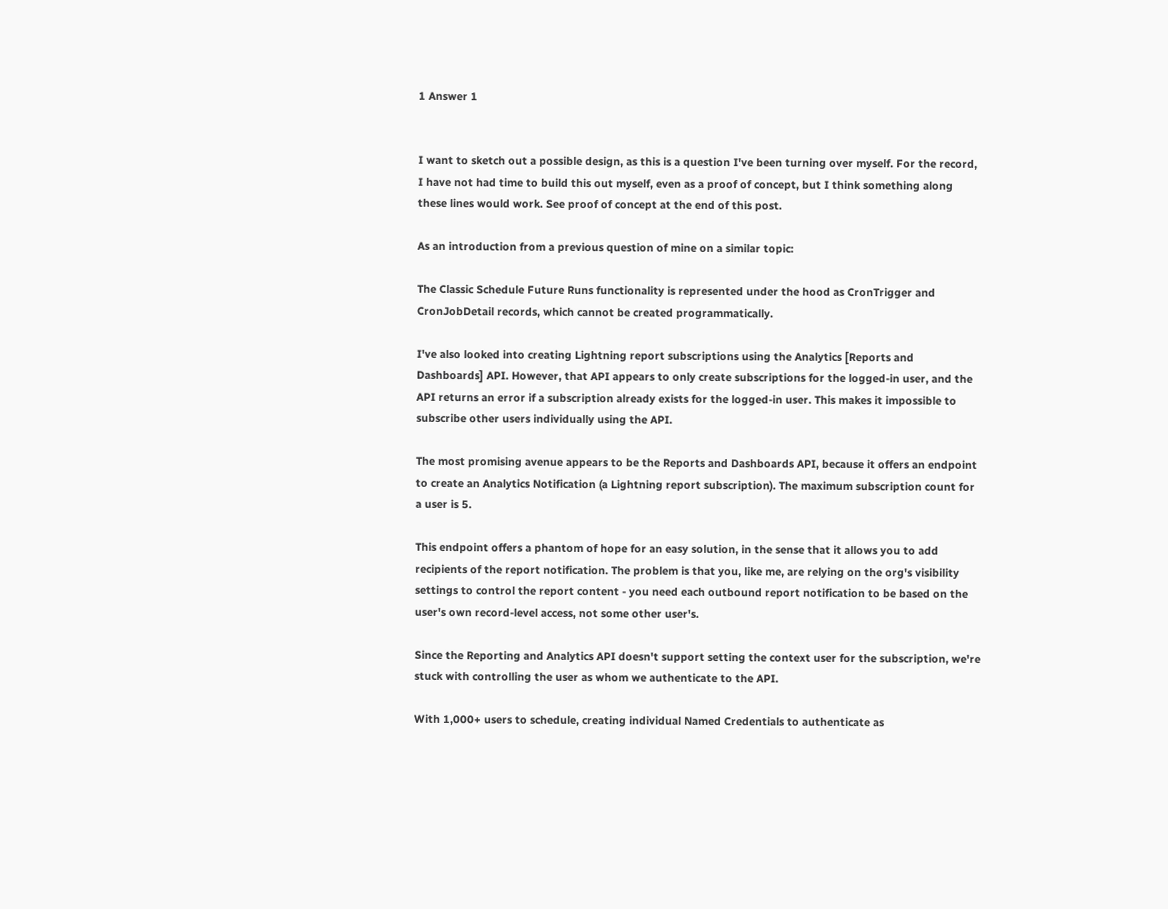1 Answer 1


I want to sketch out a possible design, as this is a question I've been turning over myself. For the record, I have not had time to build this out myself, even as a proof of concept, but I think something along these lines would work. See proof of concept at the end of this post.

As an introduction from a previous question of mine on a similar topic:

The Classic Schedule Future Runs functionality is represented under the hood as CronTrigger and CronJobDetail records, which cannot be created programmatically.

I've also looked into creating Lightning report subscriptions using the Analytics [Reports and Dashboards] API. However, that API appears to only create subscriptions for the logged-in user, and the API returns an error if a subscription already exists for the logged-in user. This makes it impossible to subscribe other users individually using the API.

The most promising avenue appears to be the Reports and Dashboards API, because it offers an endpoint to create an Analytics Notification (a Lightning report subscription). The maximum subscription count for a user is 5.

This endpoint offers a phantom of hope for an easy solution, in the sense that it allows you to add recipients of the report notification. The problem is that you, like me, are relying on the org's visibility settings to control the report content - you need each outbound report notification to be based on the user's own record-level access, not some other user's.

Since the Reporting and Analytics API doesn't support setting the context user for the subscription, we're stuck with controlling the user as whom we authenticate to the API.

With 1,000+ users to schedule, creating individual Named Credentials to authenticate as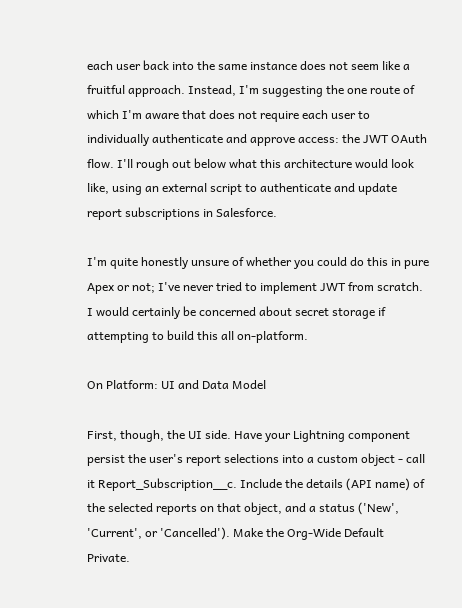each user back into the same instance does not seem like a fruitful approach. Instead, I'm suggesting the one route of which I'm aware that does not require each user to individually authenticate and approve access: the JWT OAuth flow. I'll rough out below what this architecture would look like, using an external script to authenticate and update report subscriptions in Salesforce.

I'm quite honestly unsure of whether you could do this in pure Apex or not; I've never tried to implement JWT from scratch. I would certainly be concerned about secret storage if attempting to build this all on-platform.

On Platform: UI and Data Model

First, though, the UI side. Have your Lightning component persist the user's report selections into a custom object - call it Report_Subscription__c. Include the details (API name) of the selected reports on that object, and a status ('New', 'Current', or 'Cancelled'). Make the Org-Wide Default Private.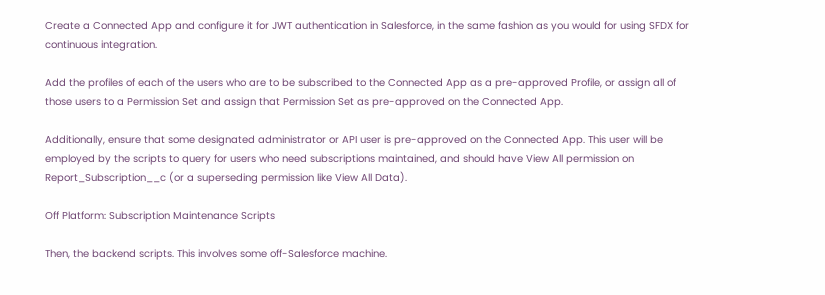Create a Connected App and configure it for JWT authentication in Salesforce, in the same fashion as you would for using SFDX for continuous integration.

Add the profiles of each of the users who are to be subscribed to the Connected App as a pre-approved Profile, or assign all of those users to a Permission Set and assign that Permission Set as pre-approved on the Connected App.

Additionally, ensure that some designated administrator or API user is pre-approved on the Connected App. This user will be employed by the scripts to query for users who need subscriptions maintained, and should have View All permission on Report_Subscription__c (or a superseding permission like View All Data).

Off Platform: Subscription Maintenance Scripts

Then, the backend scripts. This involves some off-Salesforce machine.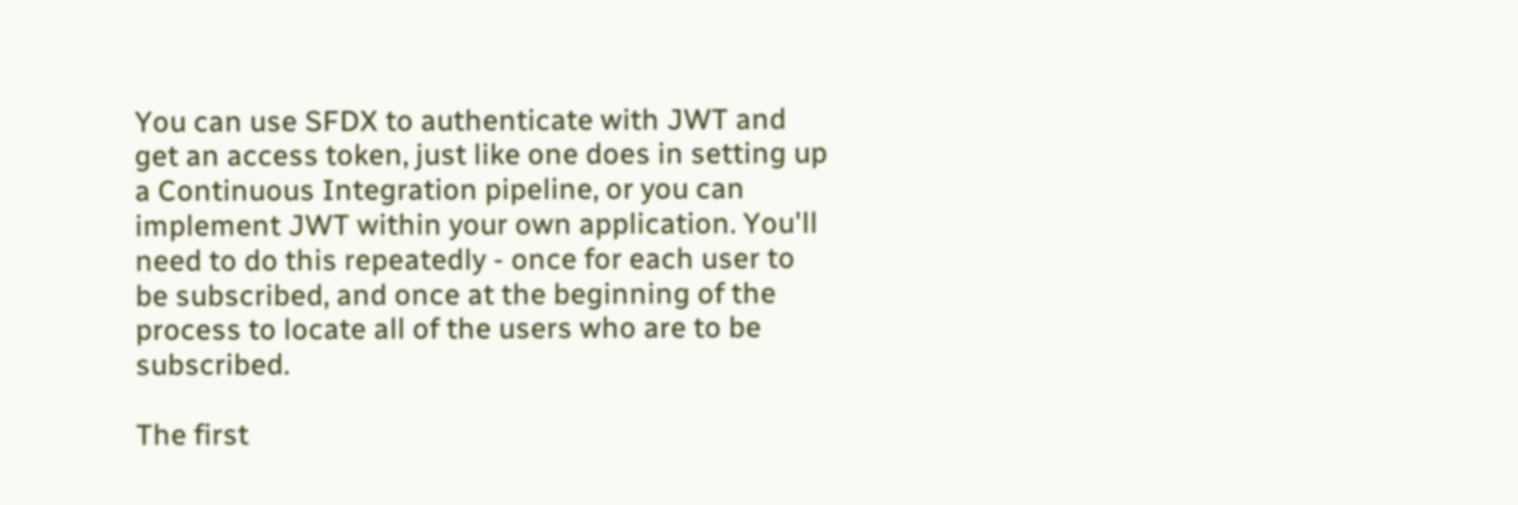You can use SFDX to authenticate with JWT and get an access token, just like one does in setting up a Continuous Integration pipeline, or you can implement JWT within your own application. You'll need to do this repeatedly - once for each user to be subscribed, and once at the beginning of the process to locate all of the users who are to be subscribed.

The first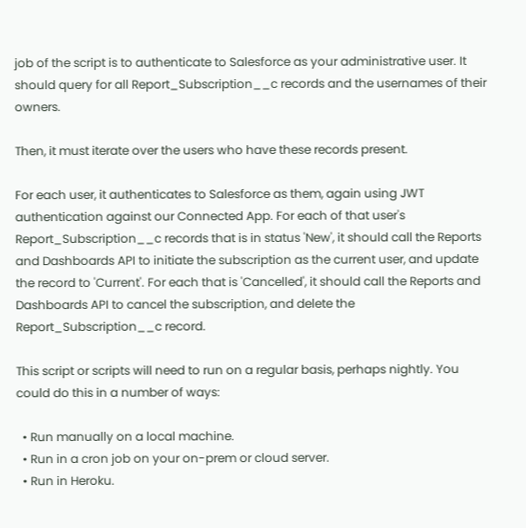job of the script is to authenticate to Salesforce as your administrative user. It should query for all Report_Subscription__c records and the usernames of their owners.

Then, it must iterate over the users who have these records present.

For each user, it authenticates to Salesforce as them, again using JWT authentication against our Connected App. For each of that user's Report_Subscription__c records that is in status 'New', it should call the Reports and Dashboards API to initiate the subscription as the current user, and update the record to 'Current'. For each that is 'Cancelled', it should call the Reports and Dashboards API to cancel the subscription, and delete the Report_Subscription__c record.

This script or scripts will need to run on a regular basis, perhaps nightly. You could do this in a number of ways:

  • Run manually on a local machine.
  • Run in a cron job on your on-prem or cloud server.
  • Run in Heroku.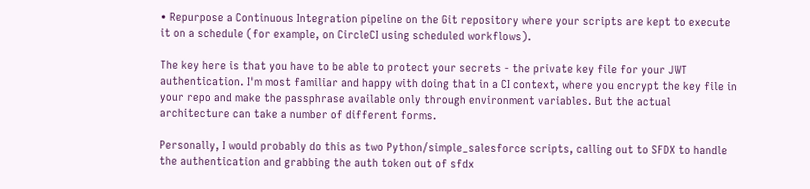• Repurpose a Continuous Integration pipeline on the Git repository where your scripts are kept to execute it on a schedule (for example, on CircleCI using scheduled workflows).

The key here is that you have to be able to protect your secrets - the private key file for your JWT authentication. I'm most familiar and happy with doing that in a CI context, where you encrypt the key file in your repo and make the passphrase available only through environment variables. But the actual architecture can take a number of different forms.

Personally, I would probably do this as two Python/simple_salesforce scripts, calling out to SFDX to handle the authentication and grabbing the auth token out of sfdx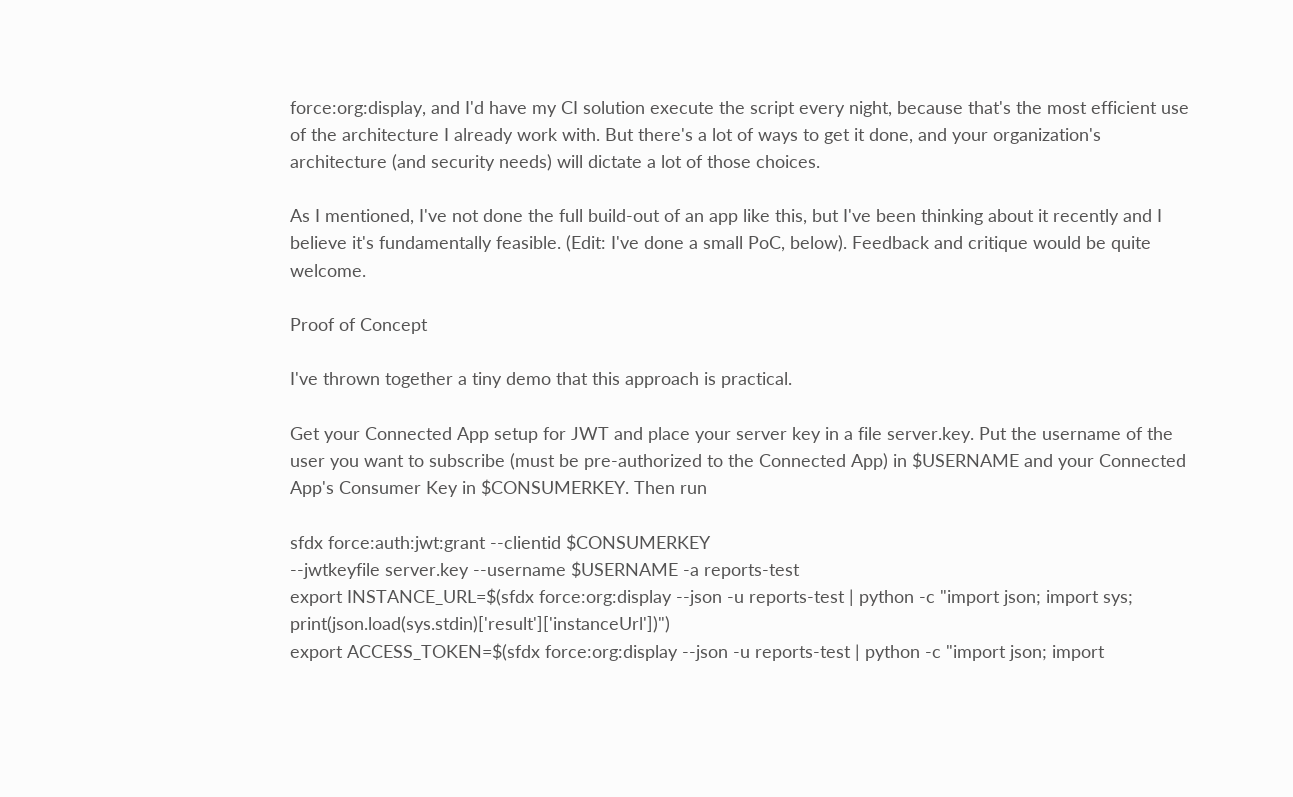force:org:display, and I'd have my CI solution execute the script every night, because that's the most efficient use of the architecture I already work with. But there's a lot of ways to get it done, and your organization's architecture (and security needs) will dictate a lot of those choices.

As I mentioned, I've not done the full build-out of an app like this, but I've been thinking about it recently and I believe it's fundamentally feasible. (Edit: I've done a small PoC, below). Feedback and critique would be quite welcome.

Proof of Concept

I've thrown together a tiny demo that this approach is practical.

Get your Connected App setup for JWT and place your server key in a file server.key. Put the username of the user you want to subscribe (must be pre-authorized to the Connected App) in $USERNAME and your Connected App's Consumer Key in $CONSUMERKEY. Then run

sfdx force:auth:jwt:grant --clientid $CONSUMERKEY
--jwtkeyfile server.key --username $USERNAME -a reports-test
export INSTANCE_URL=$(sfdx force:org:display --json -u reports-test | python -c "import json; import sys; print(json.load(sys.stdin)['result']['instanceUrl'])")
export ACCESS_TOKEN=$(sfdx force:org:display --json -u reports-test | python -c "import json; import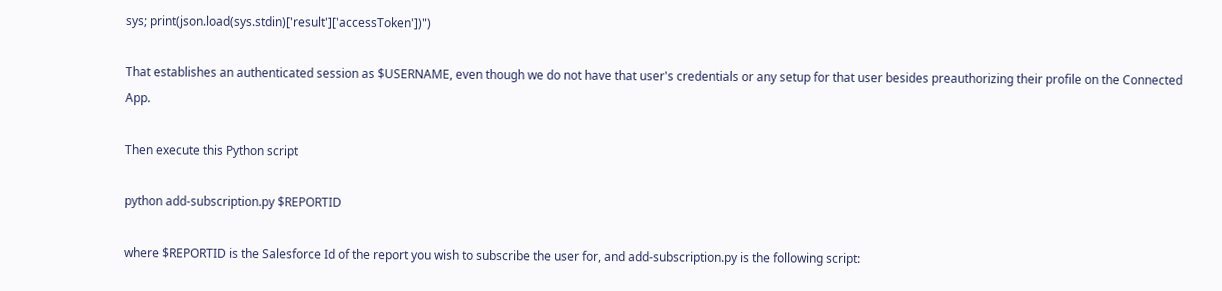sys; print(json.load(sys.stdin)['result']['accessToken'])")

That establishes an authenticated session as $USERNAME, even though we do not have that user's credentials or any setup for that user besides preauthorizing their profile on the Connected App.

Then execute this Python script

python add-subscription.py $REPORTID

where $REPORTID is the Salesforce Id of the report you wish to subscribe the user for, and add-subscription.py is the following script: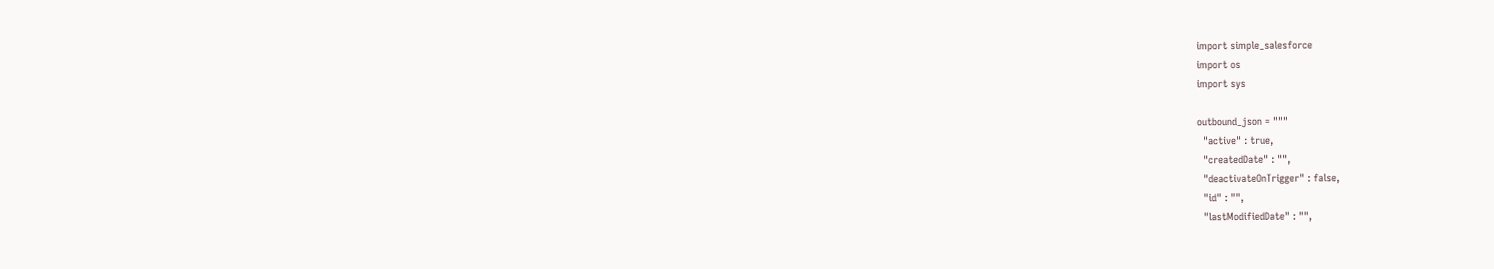import simple_salesforce
import os
import sys

outbound_json = """
  "active" : true,
  "createdDate" : "",
  "deactivateOnTrigger" : false,
  "id" : "",
  "lastModifiedDate" : "",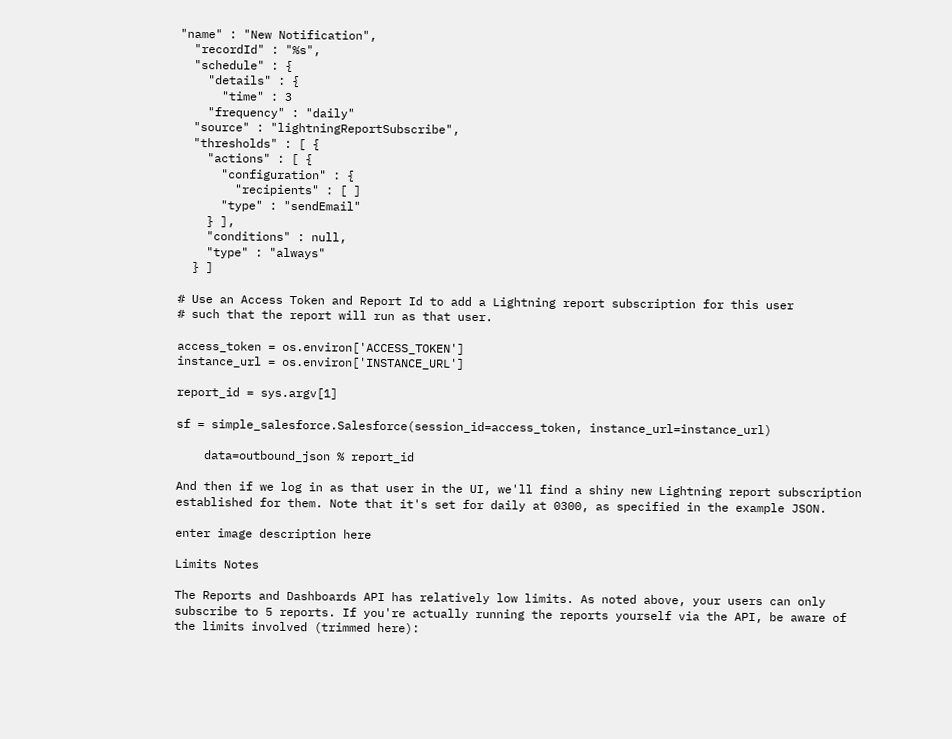"name" : "New Notification",
  "recordId" : "%s",
  "schedule" : {
    "details" : {
      "time" : 3
    "frequency" : "daily"
  "source" : "lightningReportSubscribe",
  "thresholds" : [ {
    "actions" : [ {
      "configuration" : {
        "recipients" : [ ]
      "type" : "sendEmail"
    } ],
    "conditions" : null,
    "type" : "always"
  } ]

# Use an Access Token and Report Id to add a Lightning report subscription for this user
# such that the report will run as that user.

access_token = os.environ['ACCESS_TOKEN']
instance_url = os.environ['INSTANCE_URL']

report_id = sys.argv[1]

sf = simple_salesforce.Salesforce(session_id=access_token, instance_url=instance_url)

    data=outbound_json % report_id

And then if we log in as that user in the UI, we'll find a shiny new Lightning report subscription established for them. Note that it's set for daily at 0300, as specified in the example JSON.

enter image description here

Limits Notes

The Reports and Dashboards API has relatively low limits. As noted above, your users can only subscribe to 5 reports. If you're actually running the reports yourself via the API, be aware of the limits involved (trimmed here):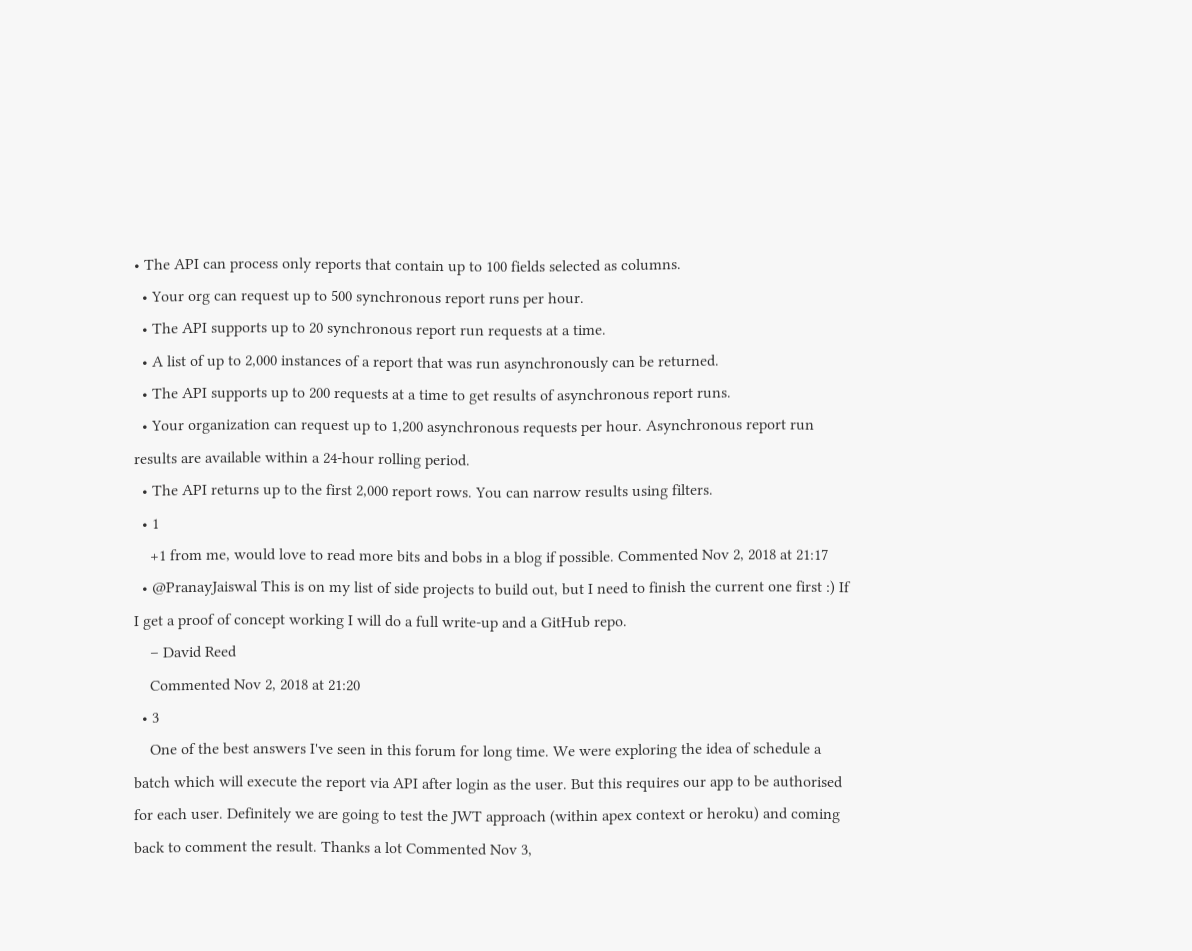• The API can process only reports that contain up to 100 fields selected as columns.
  • Your org can request up to 500 synchronous report runs per hour.
  • The API supports up to 20 synchronous report run requests at a time.
  • A list of up to 2,000 instances of a report that was run asynchronously can be returned.
  • The API supports up to 200 requests at a time to get results of asynchronous report runs.
  • Your organization can request up to 1,200 asynchronous requests per hour. Asynchronous report run results are available within a 24-hour rolling period.
  • The API returns up to the first 2,000 report rows. You can narrow results using filters.
  • 1
    +1 from me, would love to read more bits and bobs in a blog if possible. Commented Nov 2, 2018 at 21:17
  • @PranayJaiswal This is on my list of side projects to build out, but I need to finish the current one first :) If I get a proof of concept working I will do a full write-up and a GitHub repo.
    – David Reed
    Commented Nov 2, 2018 at 21:20
  • 3
    One of the best answers I've seen in this forum for long time. We were exploring the idea of schedule a batch which will execute the report via API after login as the user. But this requires our app to be authorised for each user. Definitely we are going to test the JWT approach (within apex context or heroku) and coming back to comment the result. Thanks a lot Commented Nov 3,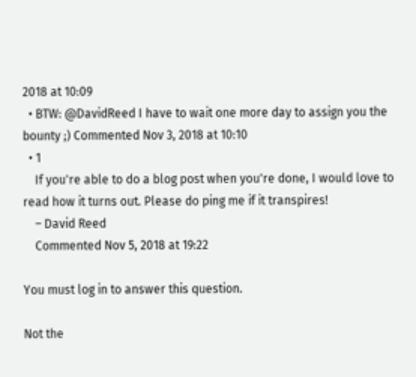2018 at 10:09
  • BTW: @DavidReed I have to wait one more day to assign you the bounty ;) Commented Nov 3, 2018 at 10:10
  • 1
    If you're able to do a blog post when you're done, I would love to read how it turns out. Please do ping me if it transpires!
    – David Reed
    Commented Nov 5, 2018 at 19:22

You must log in to answer this question.

Not the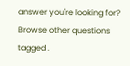answer you're looking for? Browse other questions tagged .